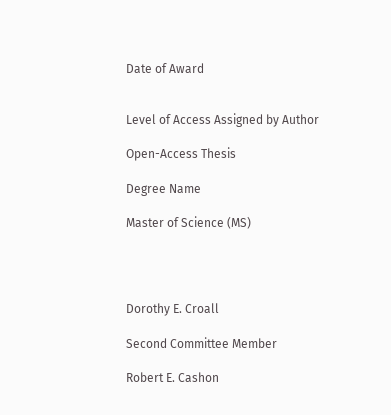Date of Award


Level of Access Assigned by Author

Open-Access Thesis

Degree Name

Master of Science (MS)




Dorothy E. Croall

Second Committee Member

Robert E. Cashon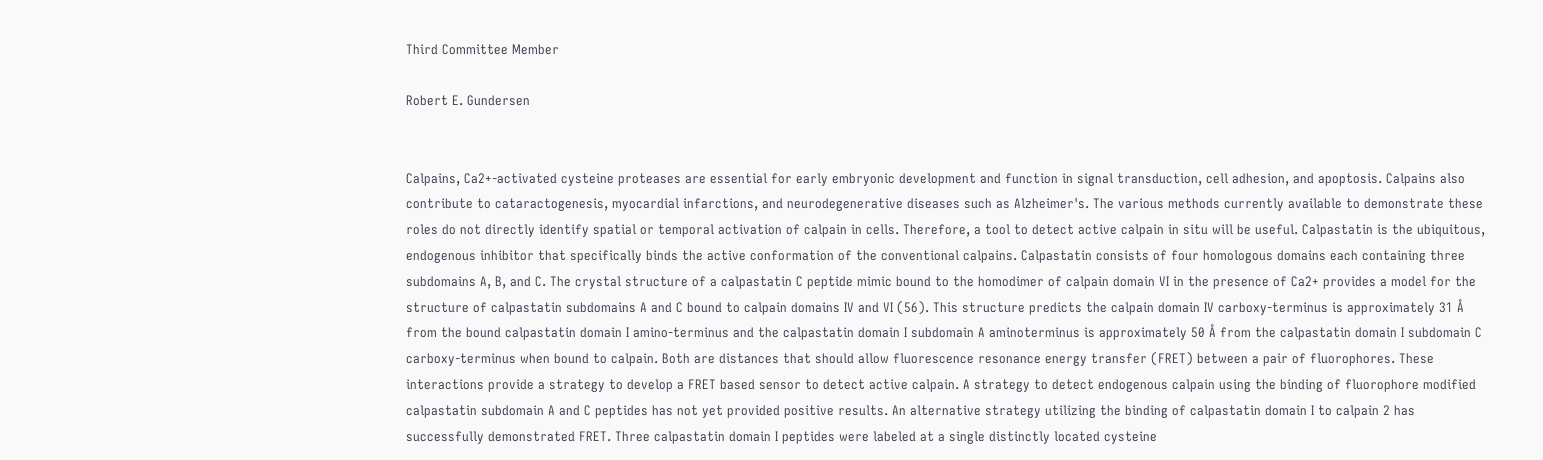Third Committee Member

Robert E. Gundersen


Calpains, Ca2+-activated cysteine proteases are essential for early embryonic development and function in signal transduction, cell adhesion, and apoptosis. Calpains also contribute to cataractogenesis, myocardial infarctions, and neurodegenerative diseases such as Alzheimer's. The various methods currently available to demonstrate these roles do not directly identify spatial or temporal activation of calpain in cells. Therefore, a tool to detect active calpain in situ will be useful. Calpastatin is the ubiquitous, endogenous inhibitor that specifically binds the active conformation of the conventional calpains. Calpastatin consists of four homologous domains each containing three subdomains A, B, and C. The crystal structure of a calpastatin C peptide mimic bound to the homodimer of calpain domain VI in the presence of Ca2+ provides a model for the structure of calpastatin subdomains A and C bound to calpain domains IV and VI (56). This structure predicts the calpain domain IV carboxy-terminus is approximately 31 Å from the bound calpastatin domain I amino-terminus and the calpastatin domain I subdomain A aminoterminus is approximately 50 Å from the calpastatin domain I subdomain C carboxy-terminus when bound to calpain. Both are distances that should allow fluorescence resonance energy transfer (FRET) between a pair of fluorophores. These interactions provide a strategy to develop a FRET based sensor to detect active calpain. A strategy to detect endogenous calpain using the binding of fluorophore modified calpastatin subdomain A and C peptides has not yet provided positive results. An alternative strategy utilizing the binding of calpastatin domain I to calpain 2 has successfully demonstrated FRET. Three calpastatin domain I peptides were labeled at a single distinctly located cysteine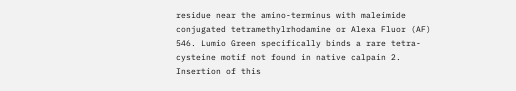residue near the amino-terminus with maleimide conjugated tetramethylrhodamine or Alexa Fluor (AF) 546. Lumio Green specifically binds a rare tetra-cysteine motif not found in native calpain 2. Insertion of this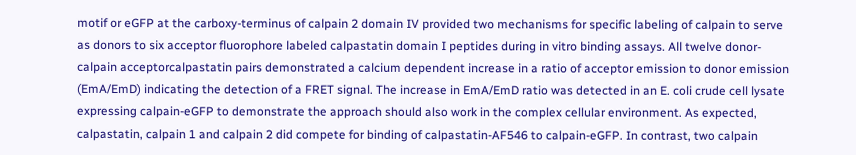motif or eGFP at the carboxy-terminus of calpain 2 domain IV provided two mechanisms for specific labeling of calpain to serve as donors to six acceptor fluorophore labeled calpastatin domain I peptides during in vitro binding assays. All twelve donor-calpain acceptorcalpastatin pairs demonstrated a calcium dependent increase in a ratio of acceptor emission to donor emission (EmA/EmD) indicating the detection of a FRET signal. The increase in EmA/EmD ratio was detected in an E. coli crude cell lysate expressing calpain-eGFP to demonstrate the approach should also work in the complex cellular environment. As expected, calpastatin, calpain 1 and calpain 2 did compete for binding of calpastatin-AF546 to calpain-eGFP. In contrast, two calpain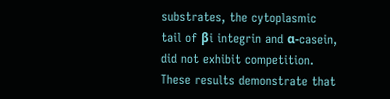substrates, the cytoplasmic tail of βi integrin and α-casein, did not exhibit competition. These results demonstrate that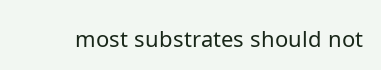most substrates should not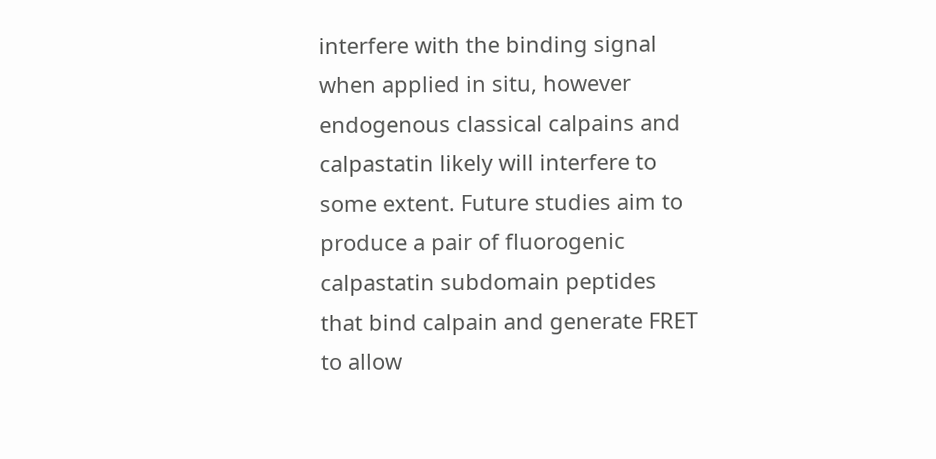interfere with the binding signal when applied in situ, however endogenous classical calpains and calpastatin likely will interfere to some extent. Future studies aim to produce a pair of fluorogenic calpastatin subdomain peptides that bind calpain and generate FRET to allow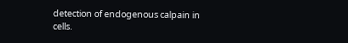detection of endogenous calpain in cells.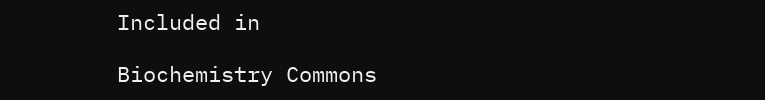Included in

Biochemistry Commons